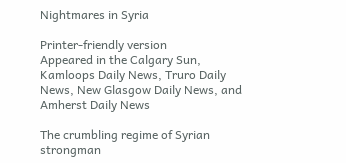Nightmares in Syria

Printer-friendly version
Appeared in the Calgary Sun, Kamloops Daily News, Truro Daily News, New Glasgow Daily News, and Amherst Daily News

The crumbling regime of Syrian strongman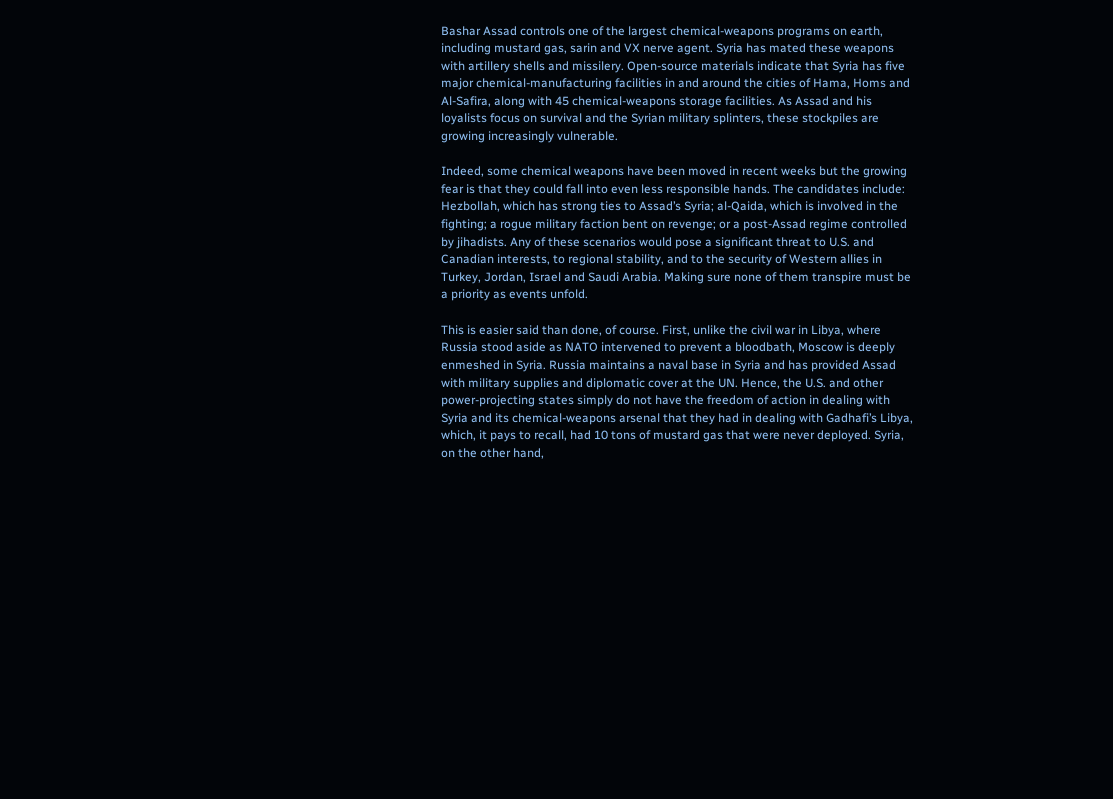Bashar Assad controls one of the largest chemical-weapons programs on earth, including mustard gas, sarin and VX nerve agent. Syria has mated these weapons with artillery shells and missilery. Open-source materials indicate that Syria has five major chemical-manufacturing facilities in and around the cities of Hama, Homs and Al-Safira, along with 45 chemical-weapons storage facilities. As Assad and his loyalists focus on survival and the Syrian military splinters, these stockpiles are growing increasingly vulnerable.

Indeed, some chemical weapons have been moved in recent weeks but the growing fear is that they could fall into even less responsible hands. The candidates include: Hezbollah, which has strong ties to Assad’s Syria; al-Qaida, which is involved in the fighting; a rogue military faction bent on revenge; or a post-Assad regime controlled by jihadists. Any of these scenarios would pose a significant threat to U.S. and Canadian interests, to regional stability, and to the security of Western allies in Turkey, Jordan, Israel and Saudi Arabia. Making sure none of them transpire must be a priority as events unfold.

This is easier said than done, of course. First, unlike the civil war in Libya, where Russia stood aside as NATO intervened to prevent a bloodbath, Moscow is deeply enmeshed in Syria. Russia maintains a naval base in Syria and has provided Assad with military supplies and diplomatic cover at the UN. Hence, the U.S. and other power-projecting states simply do not have the freedom of action in dealing with Syria and its chemical-weapons arsenal that they had in dealing with Gadhafi’s Libya, which, it pays to recall, had 10 tons of mustard gas that were never deployed. Syria, on the other hand,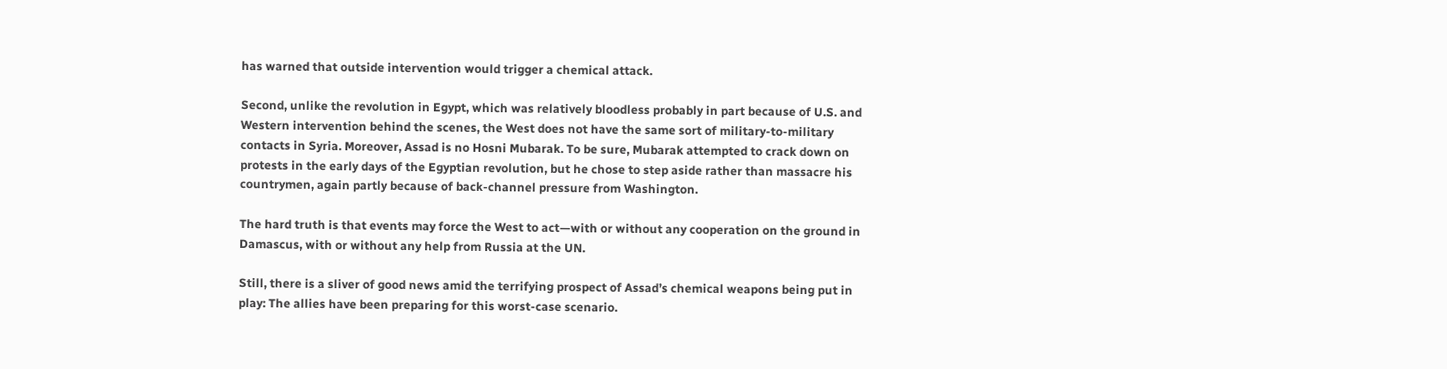has warned that outside intervention would trigger a chemical attack.

Second, unlike the revolution in Egypt, which was relatively bloodless probably in part because of U.S. and Western intervention behind the scenes, the West does not have the same sort of military-to-military contacts in Syria. Moreover, Assad is no Hosni Mubarak. To be sure, Mubarak attempted to crack down on protests in the early days of the Egyptian revolution, but he chose to step aside rather than massacre his countrymen, again partly because of back-channel pressure from Washington.

The hard truth is that events may force the West to act—with or without any cooperation on the ground in Damascus, with or without any help from Russia at the UN.

Still, there is a sliver of good news amid the terrifying prospect of Assad’s chemical weapons being put in play: The allies have been preparing for this worst-case scenario.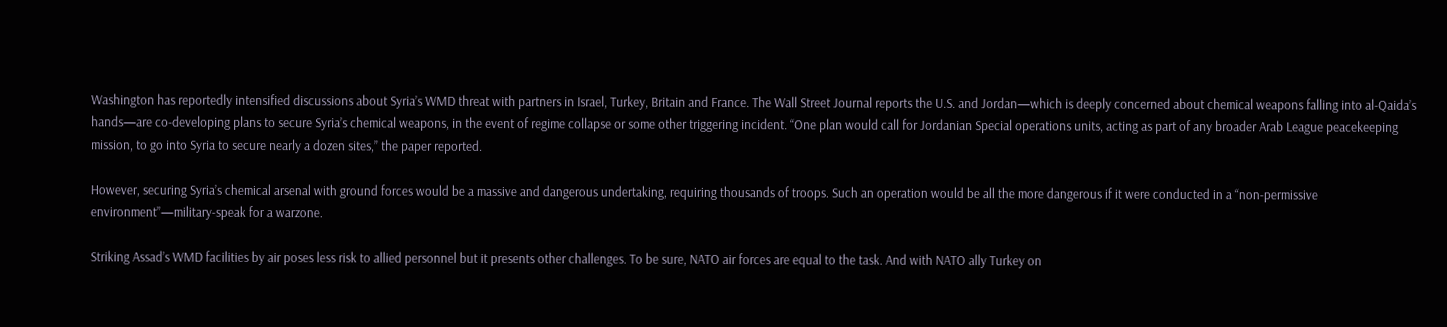Washington has reportedly intensified discussions about Syria’s WMD threat with partners in Israel, Turkey, Britain and France. The Wall Street Journal reports the U.S. and Jordan—which is deeply concerned about chemical weapons falling into al-Qaida’s hands—are co-developing plans to secure Syria’s chemical weapons, in the event of regime collapse or some other triggering incident. “One plan would call for Jordanian Special operations units, acting as part of any broader Arab League peacekeeping mission, to go into Syria to secure nearly a dozen sites,” the paper reported.

However, securing Syria’s chemical arsenal with ground forces would be a massive and dangerous undertaking, requiring thousands of troops. Such an operation would be all the more dangerous if it were conducted in a “non-permissive environment”—military-speak for a warzone.

Striking Assad’s WMD facilities by air poses less risk to allied personnel but it presents other challenges. To be sure, NATO air forces are equal to the task. And with NATO ally Turkey on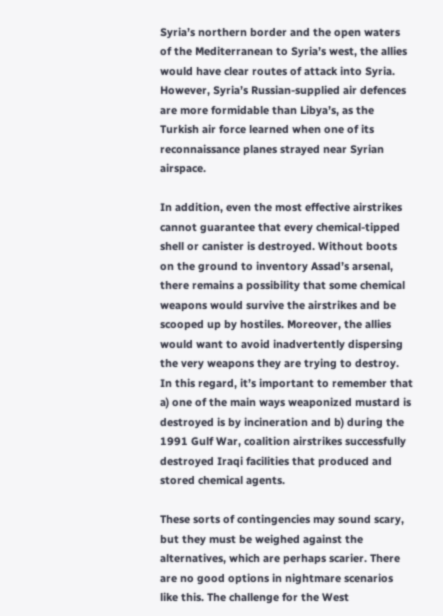Syria’s northern border and the open waters of the Mediterranean to Syria’s west, the allies would have clear routes of attack into Syria. However, Syria’s Russian-supplied air defences are more formidable than Libya’s, as the Turkish air force learned when one of its reconnaissance planes strayed near Syrian airspace.

In addition, even the most effective airstrikes cannot guarantee that every chemical-tipped shell or canister is destroyed. Without boots on the ground to inventory Assad’s arsenal, there remains a possibility that some chemical weapons would survive the airstrikes and be scooped up by hostiles. Moreover, the allies would want to avoid inadvertently dispersing the very weapons they are trying to destroy. In this regard, it’s important to remember that a) one of the main ways weaponized mustard is destroyed is by incineration and b) during the 1991 Gulf War, coalition airstrikes successfully destroyed Iraqi facilities that produced and stored chemical agents.

These sorts of contingencies may sound scary, but they must be weighed against the alternatives, which are perhaps scarier. There are no good options in nightmare scenarios like this. The challenge for the West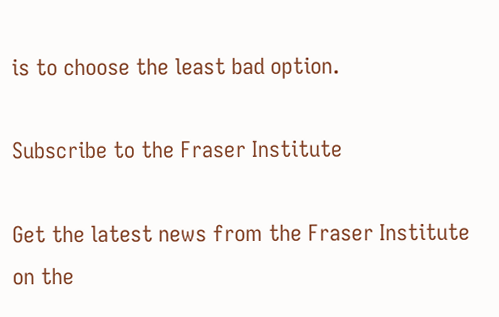is to choose the least bad option.

Subscribe to the Fraser Institute

Get the latest news from the Fraser Institute on the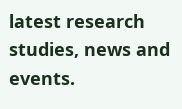latest research studies, news and events.